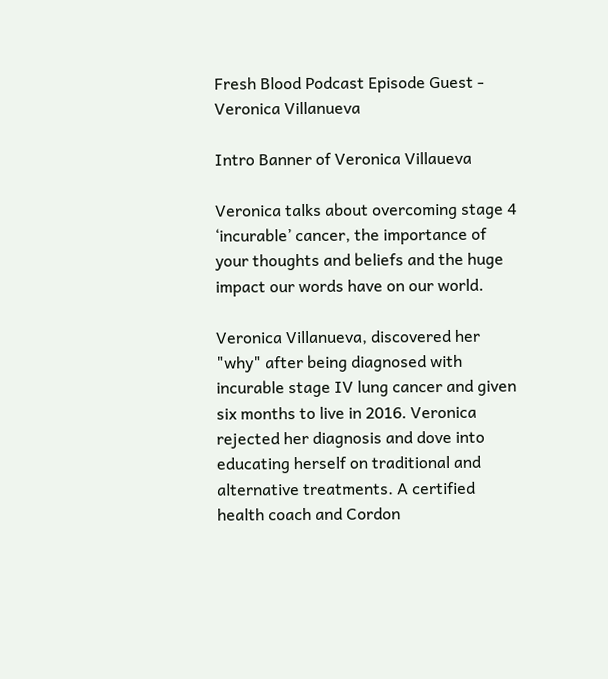Fresh Blood Podcast Episode Guest - Veronica Villanueva

Intro Banner of Veronica Villaueva

Veronica talks about overcoming stage 4 ‘incurable’ cancer, the importance of your thoughts and beliefs and the huge impact our words have on our world.

Veronica Villanueva, discovered her "why" after being diagnosed with incurable stage IV lung cancer and given six months to live in 2016. Veronica rejected her diagnosis and dove into educating herself on traditional and alternative treatments. A certified health coach and Cordon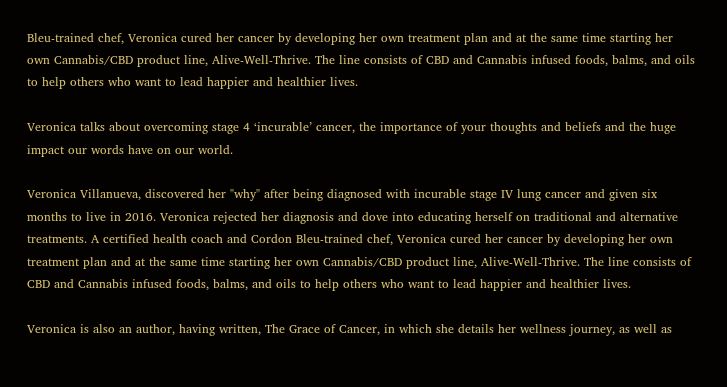Bleu-trained chef, Veronica cured her cancer by developing her own treatment plan and at the same time starting her own Cannabis/CBD product line, Alive-Well-Thrive. The line consists of CBD and Cannabis infused foods, balms, and oils to help others who want to lead happier and healthier lives.

Veronica talks about overcoming stage 4 ‘incurable’ cancer, the importance of your thoughts and beliefs and the huge impact our words have on our world.

Veronica Villanueva, discovered her "why" after being diagnosed with incurable stage IV lung cancer and given six months to live in 2016. Veronica rejected her diagnosis and dove into educating herself on traditional and alternative treatments. A certified health coach and Cordon Bleu-trained chef, Veronica cured her cancer by developing her own treatment plan and at the same time starting her own Cannabis/CBD product line, Alive-Well-Thrive. The line consists of CBD and Cannabis infused foods, balms, and oils to help others who want to lead happier and healthier lives.

Veronica is also an author, having written, The Grace of Cancer, in which she details her wellness journey, as well as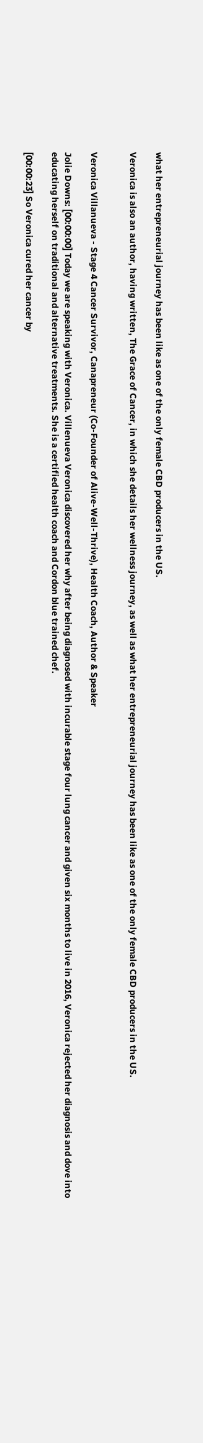what her entrepreneurial journey has been like as one of the only female CBD producers in the US.

Veronica is also an author, having written, The Grace of Cancer, in which she details her wellness journey, as well as what her entrepreneurial journey has been like as one of the only female CBD producers in the US.


Veronica Villanueva - Stage 4 Cancer Survivor, Canapreneur (Co-Founder of Alive-Well-Thrive), Health Coach, Author & Speaker

Jolie Downs: [00:00:00] Today we are speaking with Veronica. Villenueva Veronica discovered her why after being diagnosed with incurable stage four lung cancer and given six months to live in 2016, Veronica rejected her diagnosis and dove into educating herself on traditional and alternative treatments. She is a certified health coach and Cordon blue trained chef.

[00:00:23] So Veronica cured her cancer by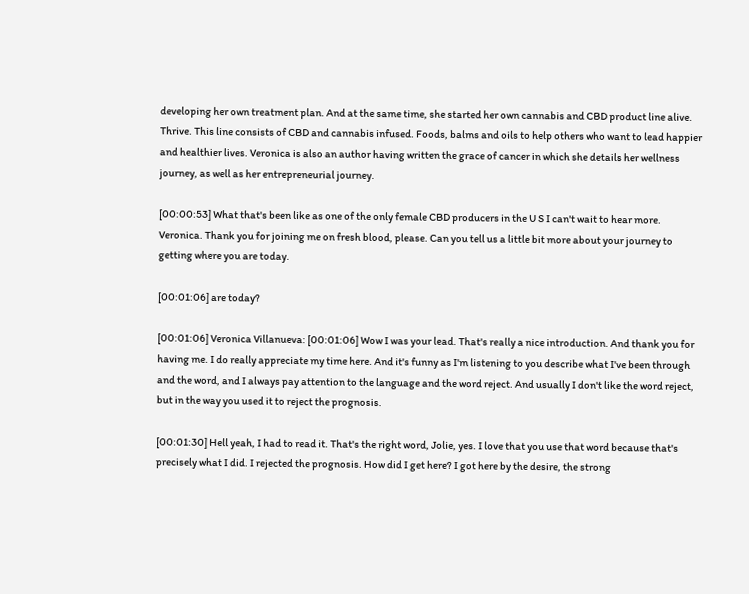developing her own treatment plan. And at the same time, she started her own cannabis and CBD product line alive. Thrive. This line consists of CBD and cannabis infused. Foods, balms and oils to help others who want to lead happier and healthier lives. Veronica is also an author having written the grace of cancer in which she details her wellness journey, as well as her entrepreneurial journey.

[00:00:53] What that's been like as one of the only female CBD producers in the U S I can't wait to hear more. Veronica. Thank you for joining me on fresh blood, please. Can you tell us a little bit more about your journey to getting where you are today.

[00:01:06] are today?

[00:01:06] Veronica Villanueva: [00:01:06] Wow I was your lead. That's really a nice introduction. And thank you for having me. I do really appreciate my time here. And it's funny as I'm listening to you describe what I've been through and the word, and I always pay attention to the language and the word reject. And usually I don't like the word reject, but in the way you used it to reject the prognosis.

[00:01:30] Hell yeah, I had to read it. That's the right word, Jolie, yes. I love that you use that word because that's precisely what I did. I rejected the prognosis. How did I get here? I got here by the desire, the strong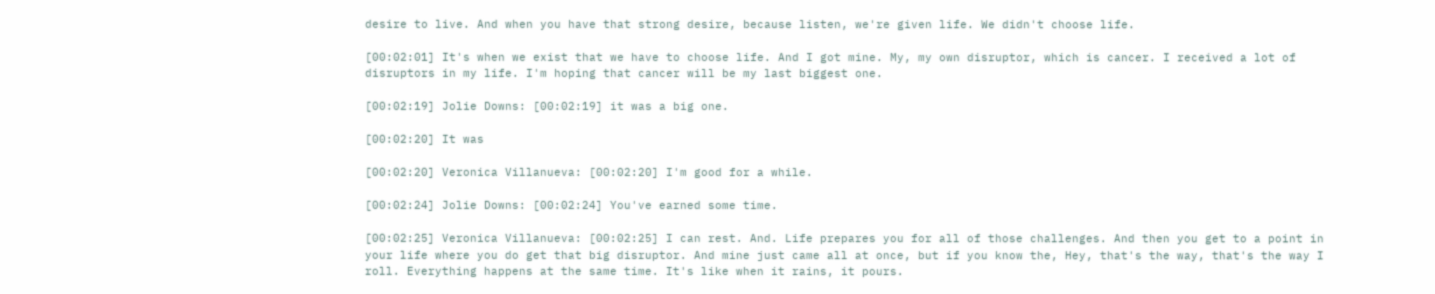desire to live. And when you have that strong desire, because listen, we're given life. We didn't choose life.

[00:02:01] It's when we exist that we have to choose life. And I got mine. My, my own disruptor, which is cancer. I received a lot of disruptors in my life. I'm hoping that cancer will be my last biggest one.

[00:02:19] Jolie Downs: [00:02:19] it was a big one.

[00:02:20] It was

[00:02:20] Veronica Villanueva: [00:02:20] I'm good for a while.

[00:02:24] Jolie Downs: [00:02:24] You've earned some time.

[00:02:25] Veronica Villanueva: [00:02:25] I can rest. And. Life prepares you for all of those challenges. And then you get to a point in your life where you do get that big disruptor. And mine just came all at once, but if you know the, Hey, that's the way, that's the way I roll. Everything happens at the same time. It's like when it rains, it pours.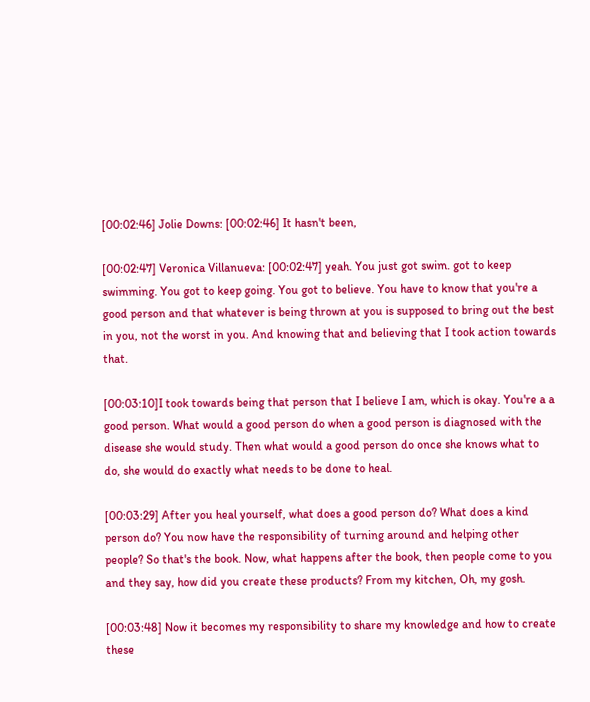[00:02:46] Jolie Downs: [00:02:46] It hasn't been,

[00:02:47] Veronica Villanueva: [00:02:47] yeah. You just got swim. got to keep swimming. You got to keep going. You got to believe. You have to know that you're a good person and that whatever is being thrown at you is supposed to bring out the best in you, not the worst in you. And knowing that and believing that I took action towards that.

[00:03:10]I took towards being that person that I believe I am, which is okay. You're a a good person. What would a good person do when a good person is diagnosed with the disease she would study. Then what would a good person do once she knows what to do, she would do exactly what needs to be done to heal.

[00:03:29] After you heal yourself, what does a good person do? What does a kind person do? You now have the responsibility of turning around and helping other people? So that's the book. Now, what happens after the book, then people come to you and they say, how did you create these products? From my kitchen, Oh, my gosh.

[00:03:48] Now it becomes my responsibility to share my knowledge and how to create these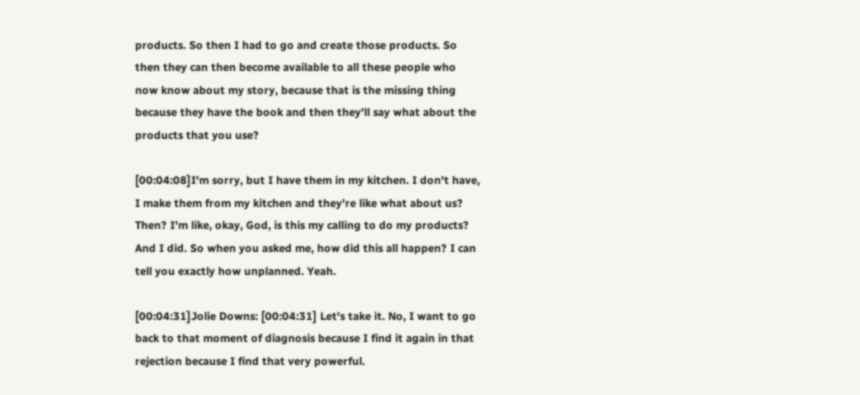products. So then I had to go and create those products. So then they can then become available to all these people who now know about my story, because that is the missing thing because they have the book and then they'll say what about the products that you use?

[00:04:08]I'm sorry, but I have them in my kitchen. I don't have, I make them from my kitchen and they're like what about us? Then? I'm like, okay, God, is this my calling to do my products? And I did. So when you asked me, how did this all happen? I can tell you exactly how unplanned. Yeah.

[00:04:31]Jolie Downs: [00:04:31] Let's take it. No, I want to go back to that moment of diagnosis because I find it again in that rejection because I find that very powerful.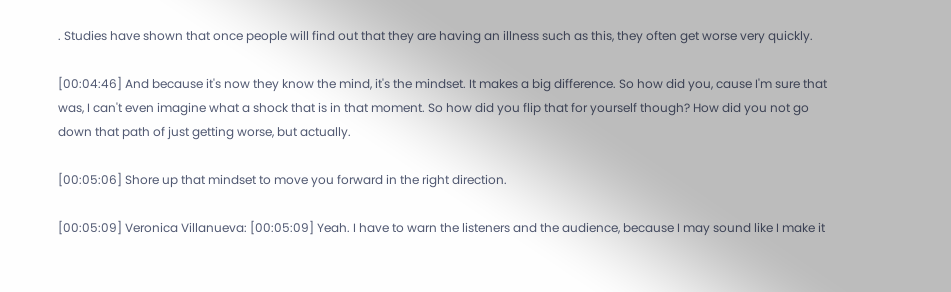. Studies have shown that once people will find out that they are having an illness such as this, they often get worse very quickly.

[00:04:46] And because it's now they know the mind, it's the mindset. It makes a big difference. So how did you, cause I'm sure that was, I can't even imagine what a shock that is in that moment. So how did you flip that for yourself though? How did you not go down that path of just getting worse, but actually.

[00:05:06] Shore up that mindset to move you forward in the right direction.

[00:05:09] Veronica Villanueva: [00:05:09] Yeah. I have to warn the listeners and the audience, because I may sound like I make it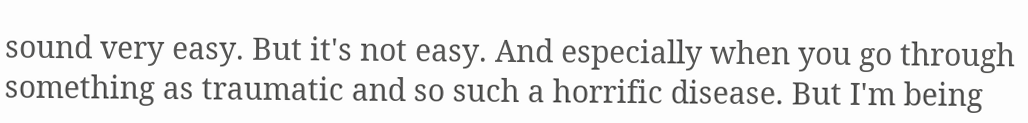sound very easy. But it's not easy. And especially when you go through something as traumatic and so such a horrific disease. But I'm being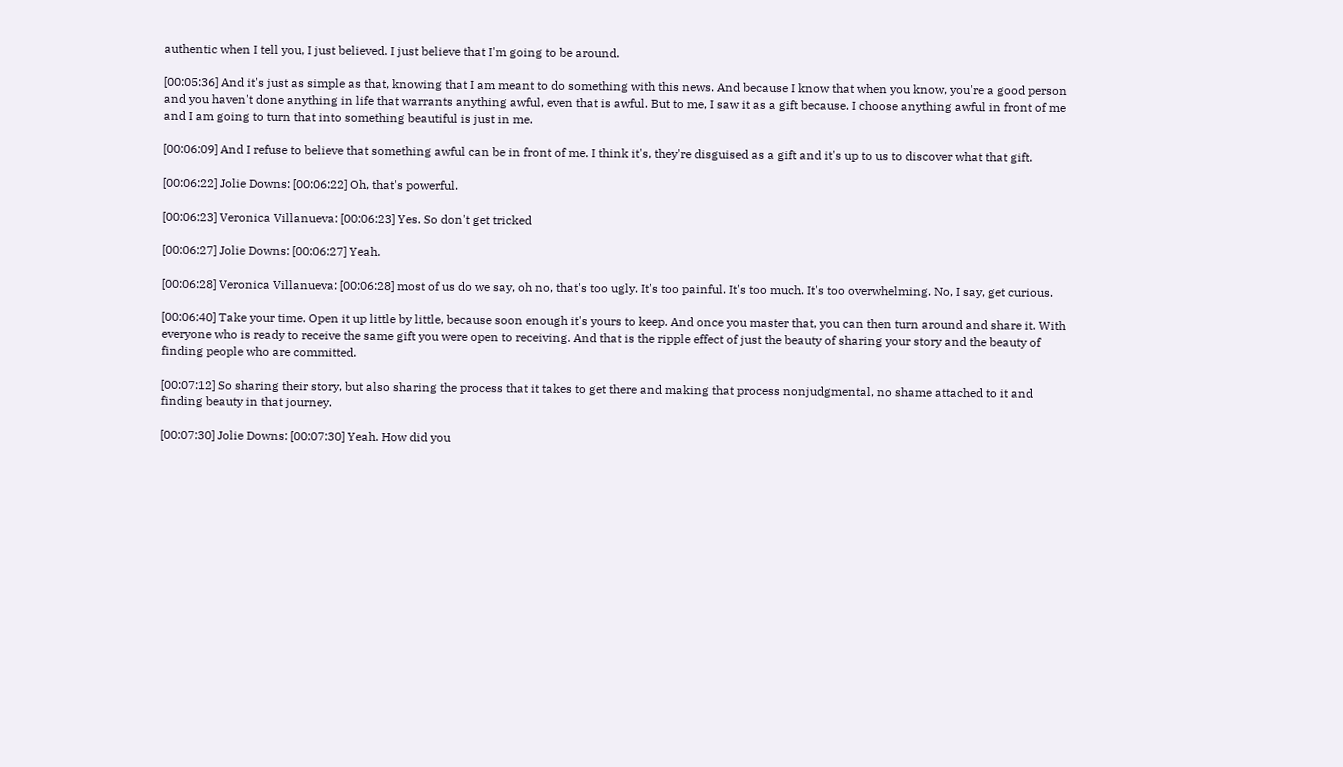authentic when I tell you, I just believed. I just believe that I'm going to be around.

[00:05:36] And it's just as simple as that, knowing that I am meant to do something with this news. And because I know that when you know, you're a good person and you haven't done anything in life that warrants anything awful, even that is awful. But to me, I saw it as a gift because. I choose anything awful in front of me and I am going to turn that into something beautiful is just in me.

[00:06:09] And I refuse to believe that something awful can be in front of me. I think it's, they're disguised as a gift and it's up to us to discover what that gift.

[00:06:22] Jolie Downs: [00:06:22] Oh, that's powerful.

[00:06:23] Veronica Villanueva: [00:06:23] Yes. So don't get tricked

[00:06:27] Jolie Downs: [00:06:27] Yeah.

[00:06:28] Veronica Villanueva: [00:06:28] most of us do we say, oh no, that's too ugly. It's too painful. It's too much. It's too overwhelming. No, I say, get curious.

[00:06:40] Take your time. Open it up little by little, because soon enough it's yours to keep. And once you master that, you can then turn around and share it. With everyone who is ready to receive the same gift you were open to receiving. And that is the ripple effect of just the beauty of sharing your story and the beauty of finding people who are committed.

[00:07:12] So sharing their story, but also sharing the process that it takes to get there and making that process nonjudgmental, no shame attached to it and finding beauty in that journey.

[00:07:30] Jolie Downs: [00:07:30] Yeah. How did you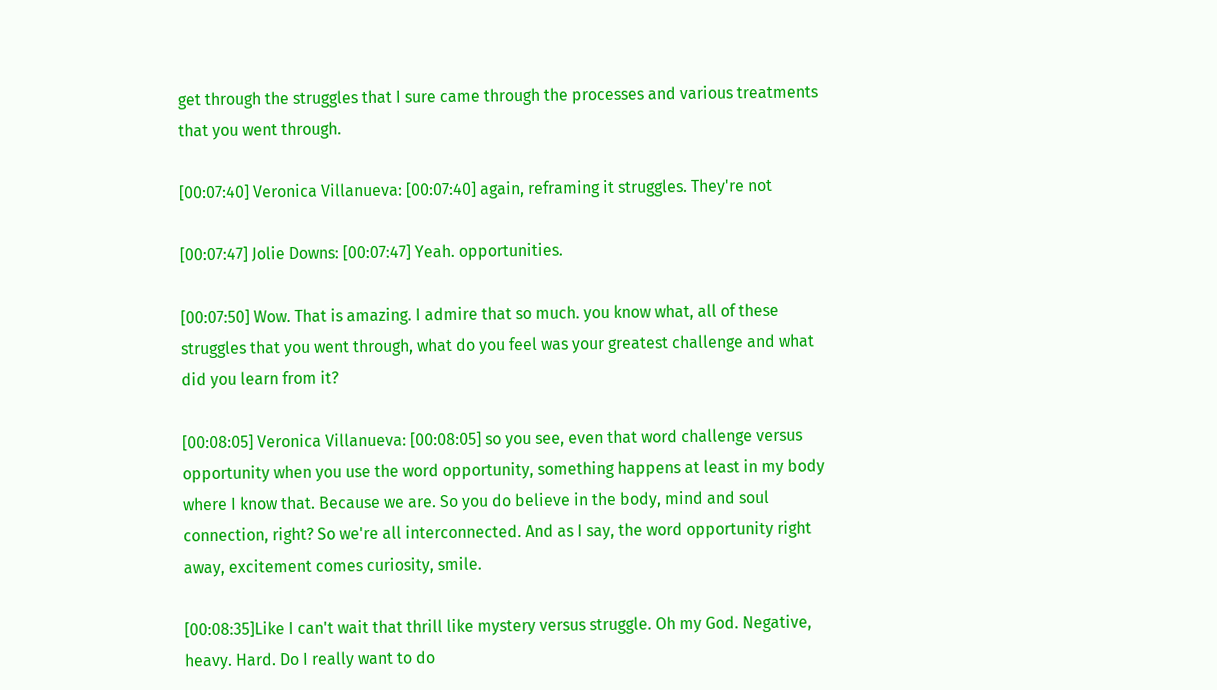get through the struggles that I sure came through the processes and various treatments that you went through.

[00:07:40] Veronica Villanueva: [00:07:40] again, reframing it struggles. They're not

[00:07:47] Jolie Downs: [00:07:47] Yeah. opportunities.

[00:07:50] Wow. That is amazing. I admire that so much. you know what, all of these struggles that you went through, what do you feel was your greatest challenge and what did you learn from it?

[00:08:05] Veronica Villanueva: [00:08:05] so you see, even that word challenge versus opportunity when you use the word opportunity, something happens at least in my body where I know that. Because we are. So you do believe in the body, mind and soul connection, right? So we're all interconnected. And as I say, the word opportunity right away, excitement comes curiosity, smile.

[00:08:35]Like I can't wait that thrill like mystery versus struggle. Oh my God. Negative, heavy. Hard. Do I really want to do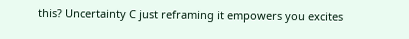this? Uncertainty C just reframing it empowers you excites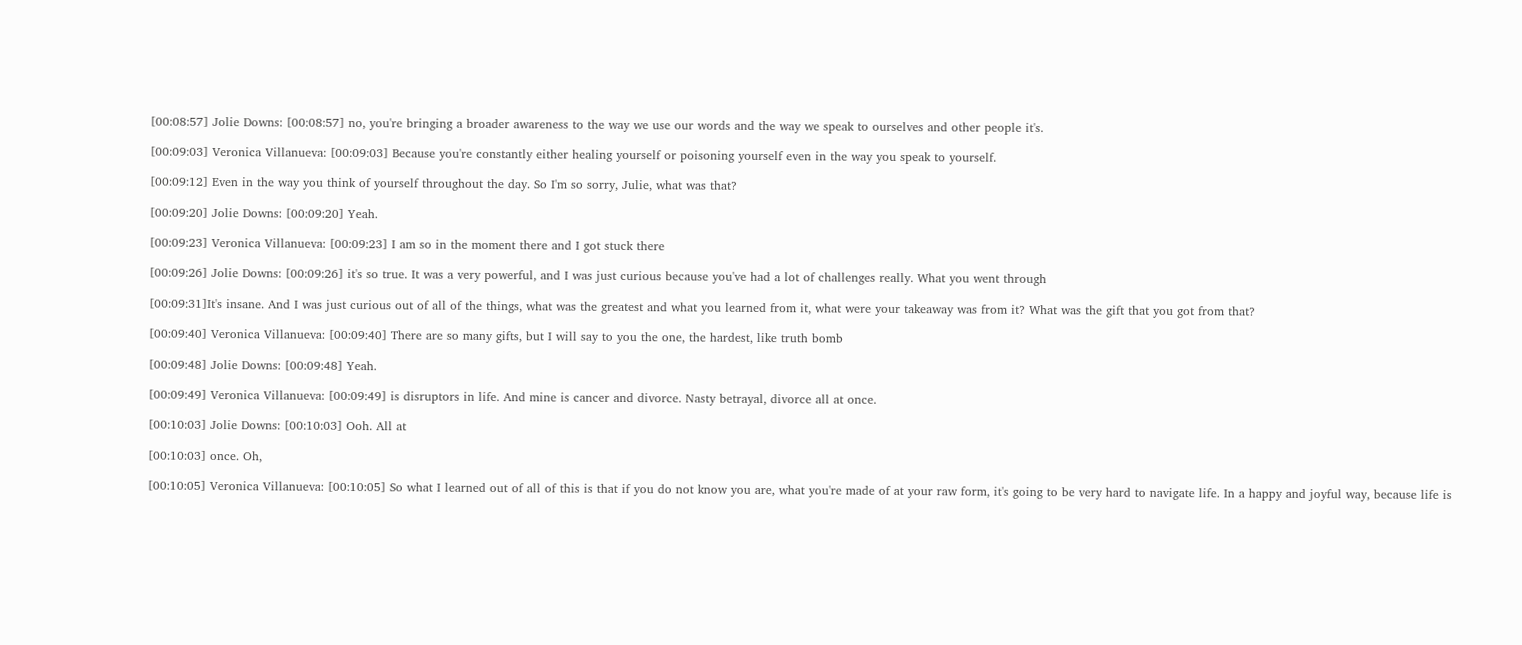[00:08:57] Jolie Downs: [00:08:57] no, you're bringing a broader awareness to the way we use our words and the way we speak to ourselves and other people it's.

[00:09:03] Veronica Villanueva: [00:09:03] Because you're constantly either healing yourself or poisoning yourself even in the way you speak to yourself.

[00:09:12] Even in the way you think of yourself throughout the day. So I'm so sorry, Julie, what was that?

[00:09:20] Jolie Downs: [00:09:20] Yeah.

[00:09:23] Veronica Villanueva: [00:09:23] I am so in the moment there and I got stuck there

[00:09:26] Jolie Downs: [00:09:26] it's so true. It was a very powerful, and I was just curious because you've had a lot of challenges really. What you went through

[00:09:31]It's insane. And I was just curious out of all of the things, what was the greatest and what you learned from it, what were your takeaway was from it? What was the gift that you got from that?

[00:09:40] Veronica Villanueva: [00:09:40] There are so many gifts, but I will say to you the one, the hardest, like truth bomb

[00:09:48] Jolie Downs: [00:09:48] Yeah.

[00:09:49] Veronica Villanueva: [00:09:49] is disruptors in life. And mine is cancer and divorce. Nasty betrayal, divorce all at once.

[00:10:03] Jolie Downs: [00:10:03] Ooh. All at

[00:10:03] once. Oh,

[00:10:05] Veronica Villanueva: [00:10:05] So what I learned out of all of this is that if you do not know you are, what you're made of at your raw form, it's going to be very hard to navigate life. In a happy and joyful way, because life is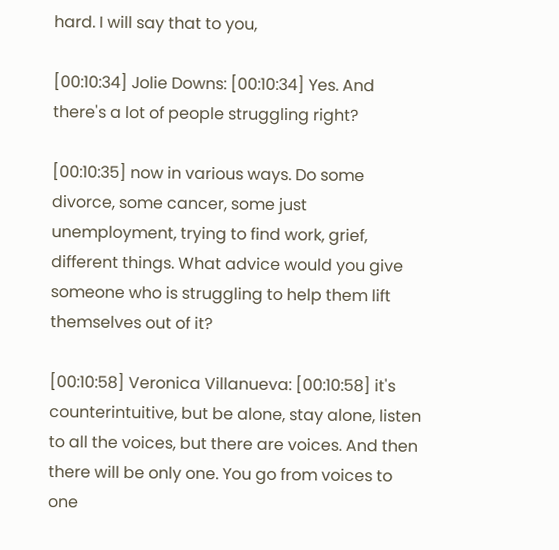hard. I will say that to you,

[00:10:34] Jolie Downs: [00:10:34] Yes. And there's a lot of people struggling right?

[00:10:35] now in various ways. Do some divorce, some cancer, some just unemployment, trying to find work, grief, different things. What advice would you give someone who is struggling to help them lift themselves out of it?

[00:10:58] Veronica Villanueva: [00:10:58] it's counterintuitive, but be alone, stay alone, listen to all the voices, but there are voices. And then there will be only one. You go from voices to one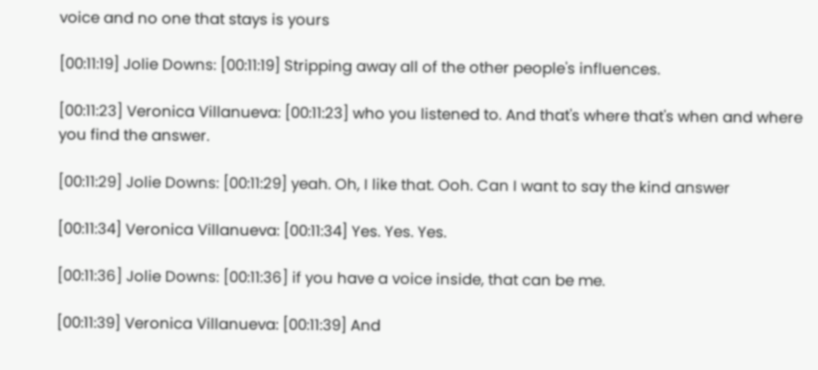voice and no one that stays is yours

[00:11:19] Jolie Downs: [00:11:19] Stripping away all of the other people's influences.

[00:11:23] Veronica Villanueva: [00:11:23] who you listened to. And that's where that's when and where you find the answer.

[00:11:29] Jolie Downs: [00:11:29] yeah. Oh, I like that. Ooh. Can I want to say the kind answer

[00:11:34] Veronica Villanueva: [00:11:34] Yes. Yes. Yes.

[00:11:36] Jolie Downs: [00:11:36] if you have a voice inside, that can be me.

[00:11:39] Veronica Villanueva: [00:11:39] And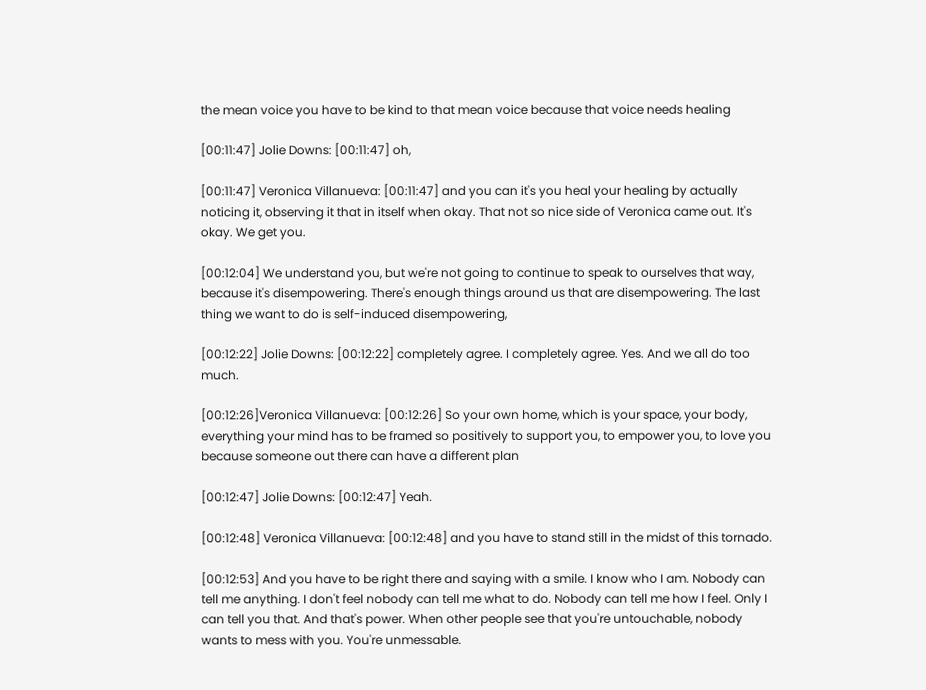the mean voice you have to be kind to that mean voice because that voice needs healing

[00:11:47] Jolie Downs: [00:11:47] oh,

[00:11:47] Veronica Villanueva: [00:11:47] and you can it's you heal your healing by actually noticing it, observing it that in itself when okay. That not so nice side of Veronica came out. It's okay. We get you.

[00:12:04] We understand you, but we're not going to continue to speak to ourselves that way, because it's disempowering. There's enough things around us that are disempowering. The last thing we want to do is self-induced disempowering,

[00:12:22] Jolie Downs: [00:12:22] completely agree. I completely agree. Yes. And we all do too much.

[00:12:26]Veronica Villanueva: [00:12:26] So your own home, which is your space, your body, everything your mind has to be framed so positively to support you, to empower you, to love you because someone out there can have a different plan

[00:12:47] Jolie Downs: [00:12:47] Yeah.

[00:12:48] Veronica Villanueva: [00:12:48] and you have to stand still in the midst of this tornado.

[00:12:53] And you have to be right there and saying with a smile. I know who I am. Nobody can tell me anything. I don't feel nobody can tell me what to do. Nobody can tell me how I feel. Only I can tell you that. And that's power. When other people see that you're untouchable, nobody wants to mess with you. You're unmessable.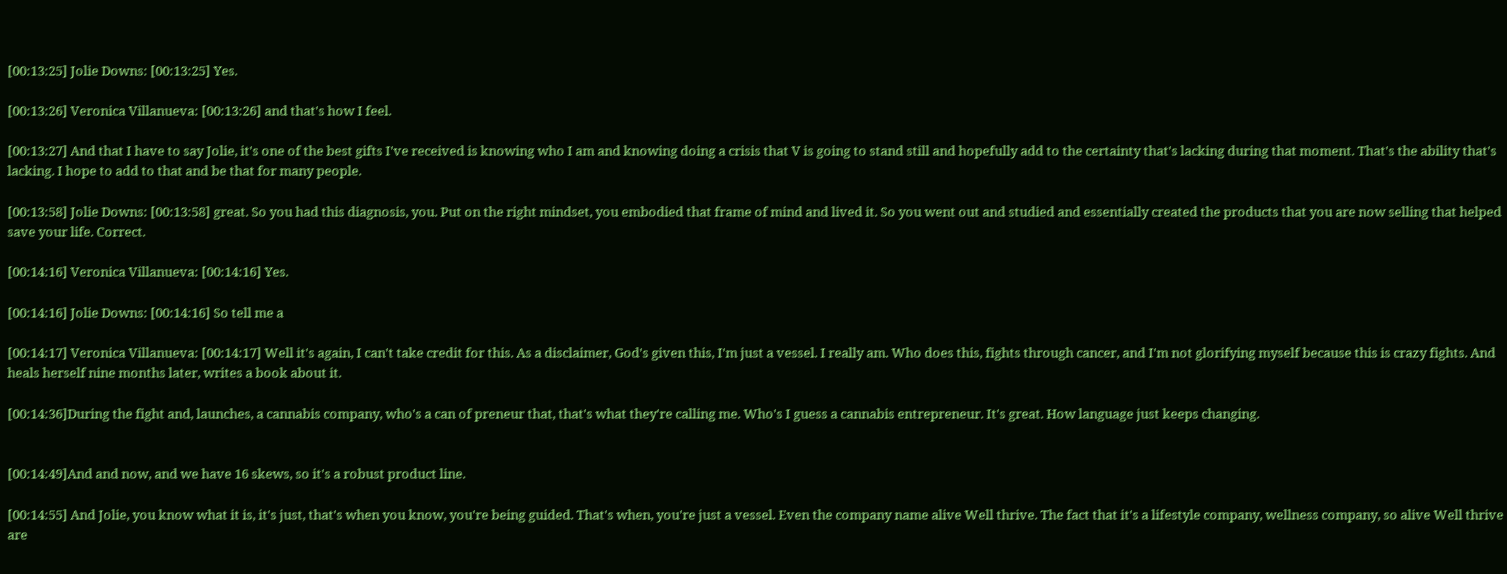[00:13:25] Jolie Downs: [00:13:25] Yes.

[00:13:26] Veronica Villanueva: [00:13:26] and that's how I feel.

[00:13:27] And that I have to say Jolie, it's one of the best gifts I've received is knowing who I am and knowing doing a crisis that V is going to stand still and hopefully add to the certainty that's lacking during that moment. That's the ability that's lacking. I hope to add to that and be that for many people.

[00:13:58] Jolie Downs: [00:13:58] great. So you had this diagnosis, you. Put on the right mindset, you embodied that frame of mind and lived it. So you went out and studied and essentially created the products that you are now selling that helped save your life. Correct.

[00:14:16] Veronica Villanueva: [00:14:16] Yes.

[00:14:16] Jolie Downs: [00:14:16] So tell me a

[00:14:17] Veronica Villanueva: [00:14:17] Well it's again, I can't take credit for this. As a disclaimer, God's given this, I'm just a vessel. I really am. Who does this, fights through cancer, and I'm not glorifying myself because this is crazy fights. And heals herself nine months later, writes a book about it.

[00:14:36]During the fight and, launches, a cannabis company, who's a can of preneur that, that's what they're calling me. Who's I guess a cannabis entrepreneur. It's great. How language just keeps changing.


[00:14:49]And and now, and we have 16 skews, so it's a robust product line.

[00:14:55] And Jolie, you know what it is, it's just, that's when you know, you're being guided. That's when, you're just a vessel. Even the company name alive Well thrive. The fact that it's a lifestyle company, wellness company, so alive Well thrive are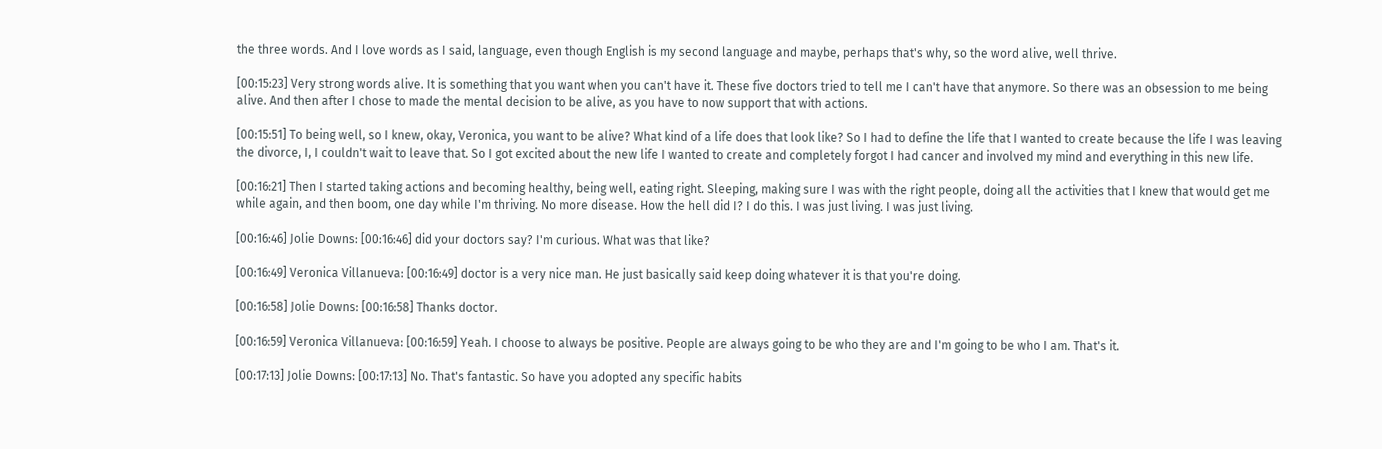the three words. And I love words as I said, language, even though English is my second language and maybe, perhaps that's why, so the word alive, well thrive.

[00:15:23] Very strong words alive. It is something that you want when you can't have it. These five doctors tried to tell me I can't have that anymore. So there was an obsession to me being alive. And then after I chose to made the mental decision to be alive, as you have to now support that with actions.

[00:15:51] To being well, so I knew, okay, Veronica, you want to be alive? What kind of a life does that look like? So I had to define the life that I wanted to create because the life I was leaving the divorce, I, I couldn't wait to leave that. So I got excited about the new life I wanted to create and completely forgot I had cancer and involved my mind and everything in this new life.

[00:16:21] Then I started taking actions and becoming healthy, being well, eating right. Sleeping, making sure I was with the right people, doing all the activities that I knew that would get me while again, and then boom, one day while I'm thriving. No more disease. How the hell did I? I do this. I was just living. I was just living.

[00:16:46] Jolie Downs: [00:16:46] did your doctors say? I'm curious. What was that like?

[00:16:49] Veronica Villanueva: [00:16:49] doctor is a very nice man. He just basically said keep doing whatever it is that you're doing.

[00:16:58] Jolie Downs: [00:16:58] Thanks doctor.

[00:16:59] Veronica Villanueva: [00:16:59] Yeah. I choose to always be positive. People are always going to be who they are and I'm going to be who I am. That's it.

[00:17:13] Jolie Downs: [00:17:13] No. That's fantastic. So have you adopted any specific habits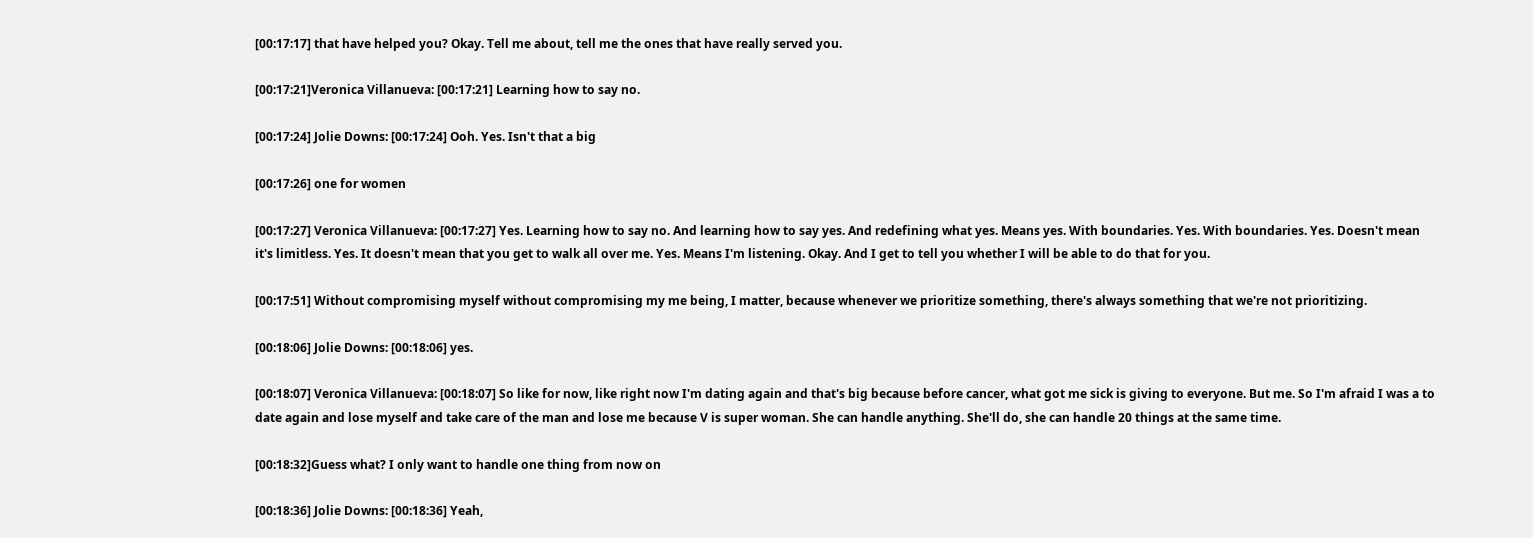[00:17:17] that have helped you? Okay. Tell me about, tell me the ones that have really served you.

[00:17:21]Veronica Villanueva: [00:17:21] Learning how to say no.

[00:17:24] Jolie Downs: [00:17:24] Ooh. Yes. Isn't that a big

[00:17:26] one for women

[00:17:27] Veronica Villanueva: [00:17:27] Yes. Learning how to say no. And learning how to say yes. And redefining what yes. Means yes. With boundaries. Yes. With boundaries. Yes. Doesn't mean it's limitless. Yes. It doesn't mean that you get to walk all over me. Yes. Means I'm listening. Okay. And I get to tell you whether I will be able to do that for you.

[00:17:51] Without compromising myself without compromising my me being, I matter, because whenever we prioritize something, there's always something that we're not prioritizing.

[00:18:06] Jolie Downs: [00:18:06] yes.

[00:18:07] Veronica Villanueva: [00:18:07] So like for now, like right now I'm dating again and that's big because before cancer, what got me sick is giving to everyone. But me. So I'm afraid I was a to date again and lose myself and take care of the man and lose me because V is super woman. She can handle anything. She'll do, she can handle 20 things at the same time.

[00:18:32]Guess what? I only want to handle one thing from now on

[00:18:36] Jolie Downs: [00:18:36] Yeah,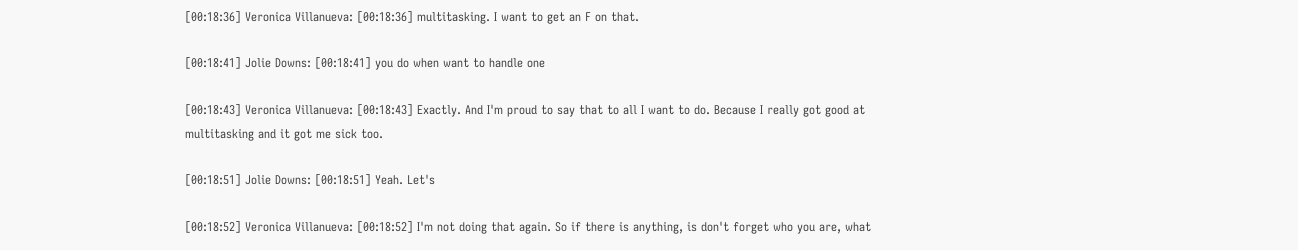[00:18:36] Veronica Villanueva: [00:18:36] multitasking. I want to get an F on that.

[00:18:41] Jolie Downs: [00:18:41] you do when want to handle one

[00:18:43] Veronica Villanueva: [00:18:43] Exactly. And I'm proud to say that to all I want to do. Because I really got good at multitasking and it got me sick too.

[00:18:51] Jolie Downs: [00:18:51] Yeah. Let's

[00:18:52] Veronica Villanueva: [00:18:52] I'm not doing that again. So if there is anything, is don't forget who you are, what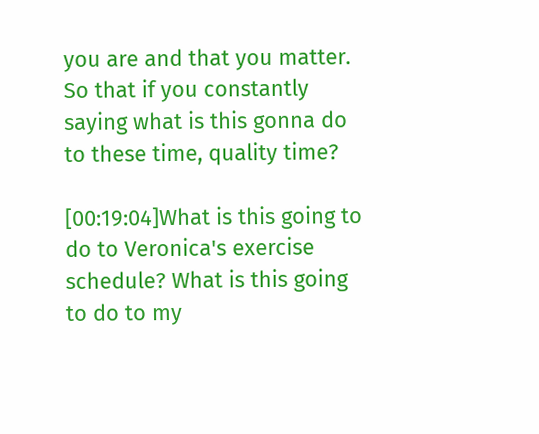you are and that you matter. So that if you constantly saying what is this gonna do to these time, quality time?

[00:19:04]What is this going to do to Veronica's exercise schedule? What is this going to do to my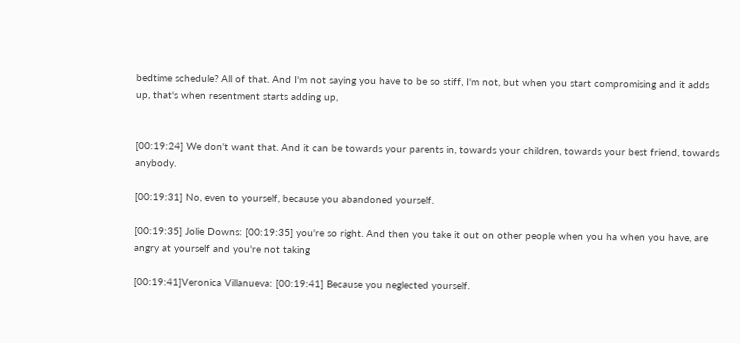bedtime schedule? All of that. And I'm not saying you have to be so stiff, I'm not, but when you start compromising and it adds up, that's when resentment starts adding up,


[00:19:24] We don't want that. And it can be towards your parents in, towards your children, towards your best friend, towards anybody.

[00:19:31] No, even to yourself, because you abandoned yourself.

[00:19:35] Jolie Downs: [00:19:35] you're so right. And then you take it out on other people when you ha when you have, are angry at yourself and you're not taking

[00:19:41]Veronica Villanueva: [00:19:41] Because you neglected yourself.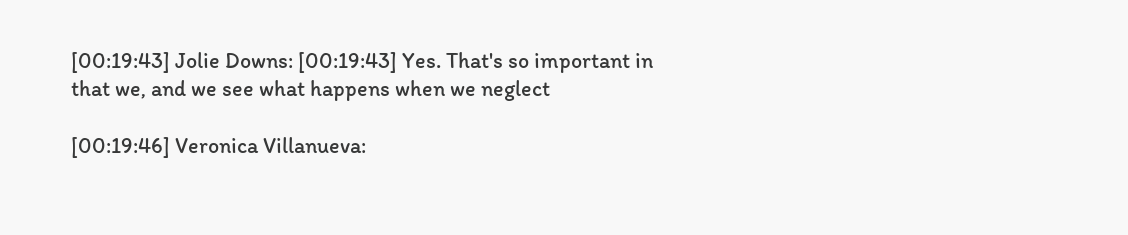[00:19:43] Jolie Downs: [00:19:43] Yes. That's so important in that we, and we see what happens when we neglect

[00:19:46] Veronica Villanueva: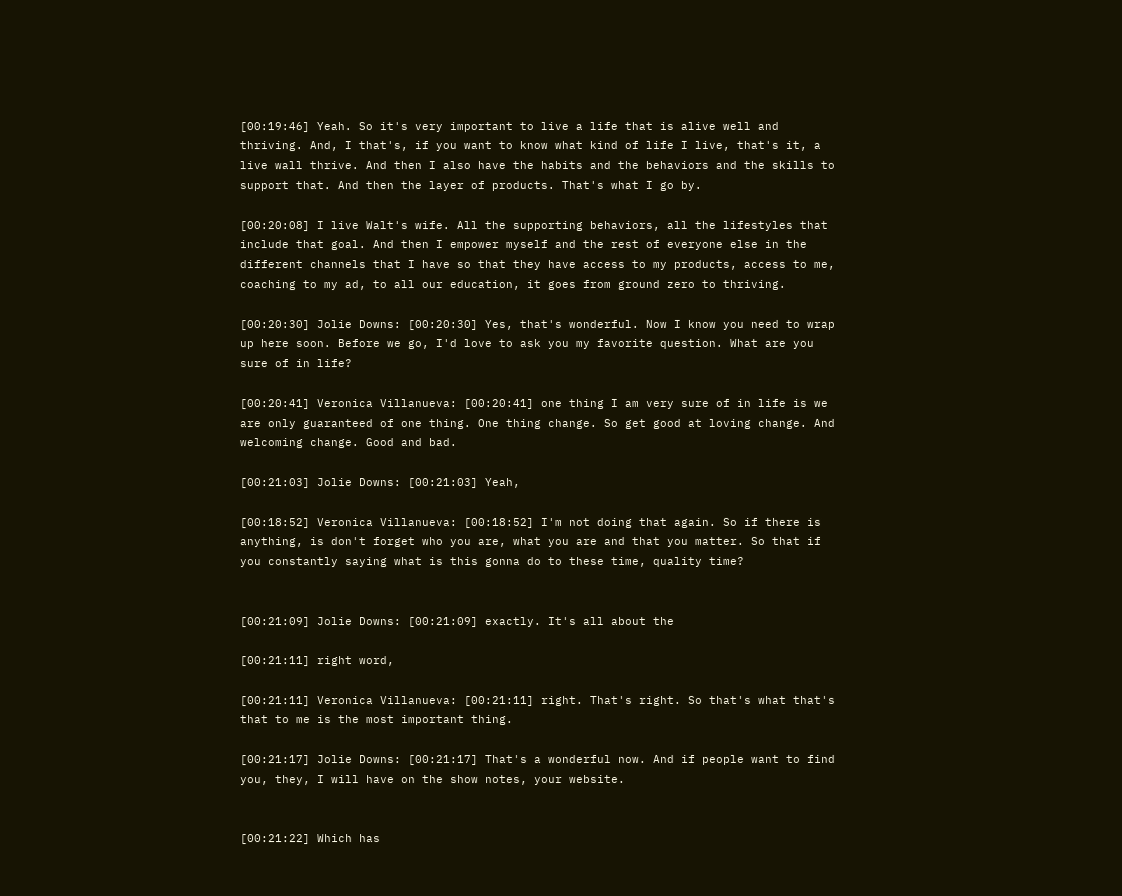[00:19:46] Yeah. So it's very important to live a life that is alive well and thriving. And, I that's, if you want to know what kind of life I live, that's it, a live wall thrive. And then I also have the habits and the behaviors and the skills to support that. And then the layer of products. That's what I go by.

[00:20:08] I live Walt's wife. All the supporting behaviors, all the lifestyles that include that goal. And then I empower myself and the rest of everyone else in the different channels that I have so that they have access to my products, access to me, coaching to my ad, to all our education, it goes from ground zero to thriving.

[00:20:30] Jolie Downs: [00:20:30] Yes, that's wonderful. Now I know you need to wrap up here soon. Before we go, I'd love to ask you my favorite question. What are you sure of in life?

[00:20:41] Veronica Villanueva: [00:20:41] one thing I am very sure of in life is we are only guaranteed of one thing. One thing change. So get good at loving change. And welcoming change. Good and bad.

[00:21:03] Jolie Downs: [00:21:03] Yeah,

[00:18:52] Veronica Villanueva: [00:18:52] I'm not doing that again. So if there is anything, is don't forget who you are, what you are and that you matter. So that if you constantly saying what is this gonna do to these time, quality time?


[00:21:09] Jolie Downs: [00:21:09] exactly. It's all about the

[00:21:11] right word,

[00:21:11] Veronica Villanueva: [00:21:11] right. That's right. So that's what that's that to me is the most important thing.

[00:21:17] Jolie Downs: [00:21:17] That's a wonderful now. And if people want to find you, they, I will have on the show notes, your website.


[00:21:22] Which has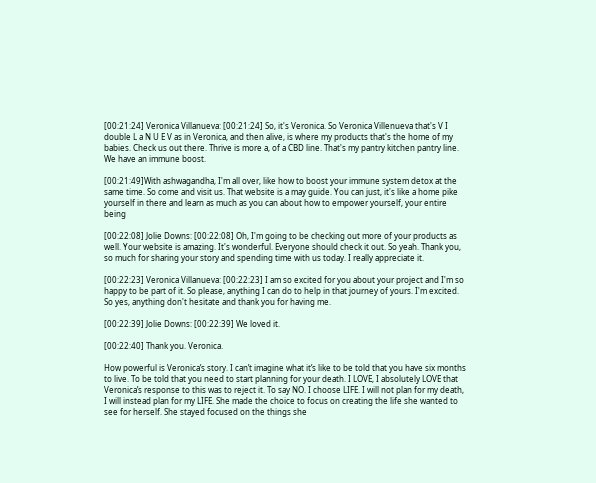[00:21:24] Veronica Villanueva: [00:21:24] So, it's Veronica. So Veronica Villenueva that's V I double L a N U E V as in Veronica, and then alive, is where my products that's the home of my babies. Check us out there. Thrive is more a, of a CBD line. That's my pantry kitchen pantry line. We have an immune boost.

[00:21:49]With ashwagandha, I'm all over, like how to boost your immune system detox at the same time. So come and visit us. That website is a may guide. You can just, it's like a home pike yourself in there and learn as much as you can about how to empower yourself, your entire being

[00:22:08] Jolie Downs: [00:22:08] Oh, I'm going to be checking out more of your products as well. Your website is amazing. It's wonderful. Everyone should check it out. So yeah. Thank you, so much for sharing your story and spending time with us today. I really appreciate it.

[00:22:23] Veronica Villanueva: [00:22:23] I am so excited for you about your project and I'm so happy to be part of it. So please, anything I can do to help in that journey of yours. I'm excited. So yes, anything don't hesitate and thank you for having me.

[00:22:39] Jolie Downs: [00:22:39] We loved it.

[00:22:40] Thank you. Veronica.

How powerful is Veronica’s story. I can’t imagine what it’s like to be told that you have six months to live. To be told that you need to start planning for your death. I LOVE, I absolutely LOVE that Veronica’s response to this was to reject it. To say NO. I choose LIFE. I will not plan for my death, I will instead plan for my LIFE. She made the choice to focus on creating the life she wanted to see for herself. She stayed focused on the things she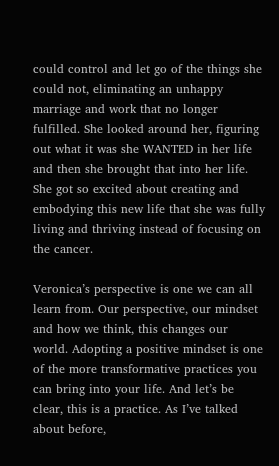could control and let go of the things she could not, eliminating an unhappy marriage and work that no longer fulfilled. She looked around her, figuring out what it was she WANTED in her life and then she brought that into her life. She got so excited about creating and embodying this new life that she was fully living and thriving instead of focusing on the cancer.

Veronica’s perspective is one we can all learn from. Our perspective, our mindset and how we think, this changes our world. Adopting a positive mindset is one of the more transformative practices you can bring into your life. And let’s be clear, this is a practice. As I’ve talked about before,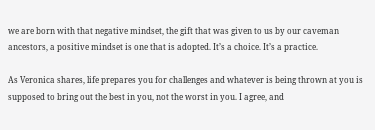we are born with that negative mindset, the gift that was given to us by our caveman ancestors, a positive mindset is one that is adopted. It’s a choice. It’s a practice.

As Veronica shares, life prepares you for challenges and whatever is being thrown at you is supposed to bring out the best in you, not the worst in you. I agree, and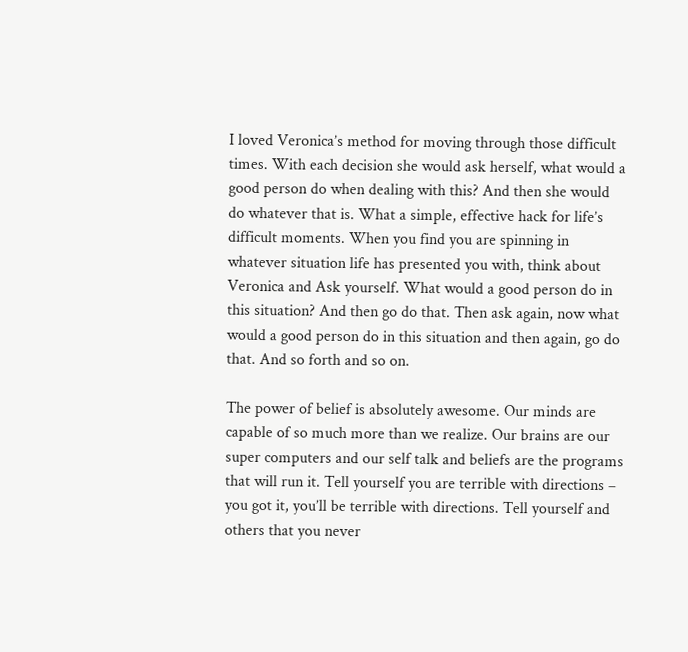I loved Veronica’s method for moving through those difficult times. With each decision she would ask herself, what would a good person do when dealing with this? And then she would do whatever that is. What a simple, effective hack for life’s difficult moments. When you find you are spinning in whatever situation life has presented you with, think about Veronica and Ask yourself. What would a good person do in this situation? And then go do that. Then ask again, now what would a good person do in this situation and then again, go do that. And so forth and so on.

The power of belief is absolutely awesome. Our minds are capable of so much more than we realize. Our brains are our super computers and our self talk and beliefs are the programs that will run it. Tell yourself you are terrible with directions – you got it, you’ll be terrible with directions. Tell yourself and others that you never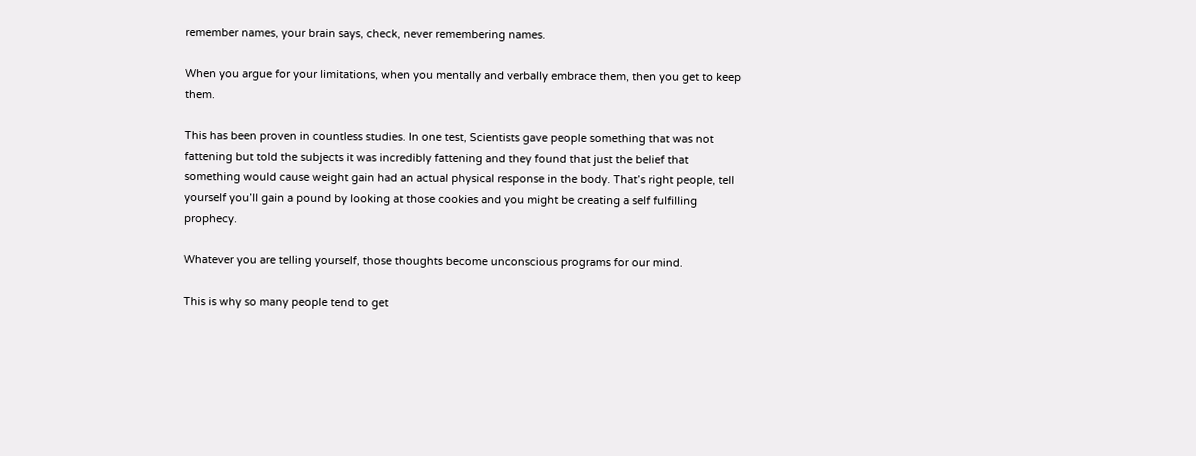remember names, your brain says, check, never remembering names.

When you argue for your limitations, when you mentally and verbally embrace them, then you get to keep them.

This has been proven in countless studies. In one test, Scientists gave people something that was not fattening but told the subjects it was incredibly fattening and they found that just the belief that something would cause weight gain had an actual physical response in the body. That’s right people, tell yourself you’ll gain a pound by looking at those cookies and you might be creating a self fulfilling prophecy.

Whatever you are telling yourself, those thoughts become unconscious programs for our mind.

This is why so many people tend to get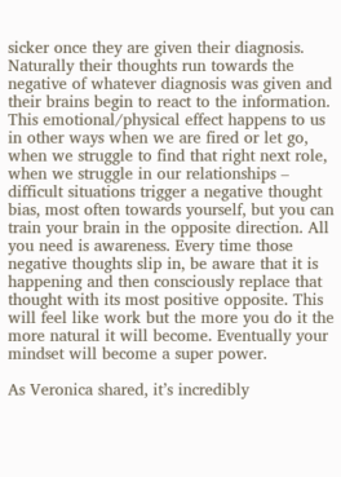sicker once they are given their diagnosis. Naturally their thoughts run towards the negative of whatever diagnosis was given and their brains begin to react to the information. This emotional/physical effect happens to us in other ways when we are fired or let go, when we struggle to find that right next role, when we struggle in our relationships – difficult situations trigger a negative thought bias, most often towards yourself, but you can train your brain in the opposite direction. All you need is awareness. Every time those negative thoughts slip in, be aware that it is happening and then consciously replace that thought with its most positive opposite. This will feel like work but the more you do it the more natural it will become. Eventually your mindset will become a super power.

As Veronica shared, it’s incredibly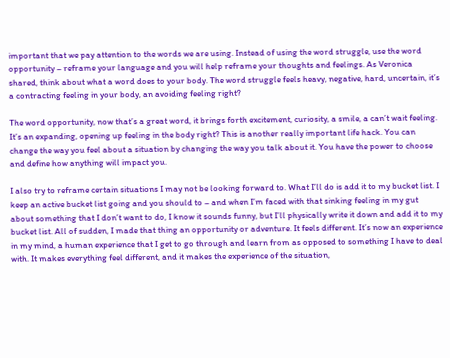important that we pay attention to the words we are using. Instead of using the word struggle, use the word opportunity – reframe your language and you will help reframe your thoughts and feelings. As Veronica shared, think about what a word does to your body. The word struggle feels heavy, negative, hard, uncertain, it’s a contracting feeling in your body, an avoiding feeling right?

The word opportunity, now that’s a great word, it brings forth excitement, curiosity, a smile, a can’t wait feeling. It’s an expanding, opening up feeling in the body right? This is another really important life hack. You can change the way you feel about a situation by changing the way you talk about it. You have the power to choose and define how anything will impact you.

I also try to reframe certain situations I may not be looking forward to. What I’ll do is add it to my bucket list. I keep an active bucket list going and you should to – and when I’m faced with that sinking feeling in my gut about something that I don’t want to do, I know it sounds funny, but I’ll physically write it down and add it to my bucket list. All of sudden, I made that thing an opportunity or adventure. It feels different. It’s now an experience in my mind, a human experience that I get to go through and learn from as opposed to something I have to deal with. It makes everything feel different, and it makes the experience of the situation,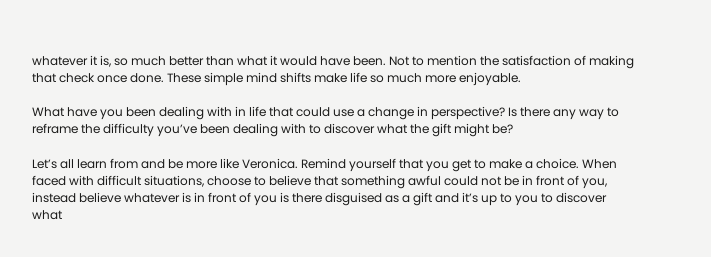whatever it is, so much better than what it would have been. Not to mention the satisfaction of making that check once done. These simple mind shifts make life so much more enjoyable.

What have you been dealing with in life that could use a change in perspective? Is there any way to reframe the difficulty you’ve been dealing with to discover what the gift might be?

Let’s all learn from and be more like Veronica. Remind yourself that you get to make a choice. When faced with difficult situations, choose to believe that something awful could not be in front of you, instead believe whatever is in front of you is there disguised as a gift and it’s up to you to discover what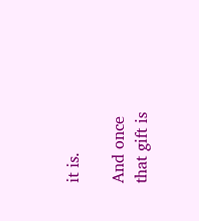it is.

And once that gift is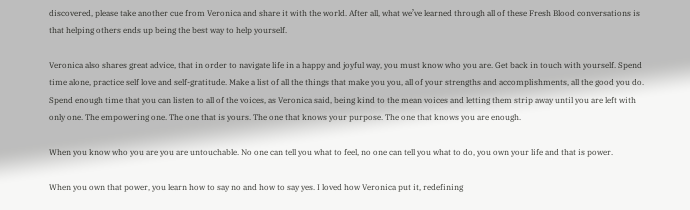discovered, please take another cue from Veronica and share it with the world. After all, what we’ve learned through all of these Fresh Blood conversations is that helping others ends up being the best way to help yourself.

Veronica also shares great advice, that in order to navigate life in a happy and joyful way, you must know who you are. Get back in touch with yourself. Spend time alone, practice self love and self-gratitude. Make a list of all the things that make you you, all of your strengths and accomplishments, all the good you do. Spend enough time that you can listen to all of the voices, as Veronica said, being kind to the mean voices and letting them strip away until you are left with only one. The empowering one. The one that is yours. The one that knows your purpose. The one that knows you are enough.

When you know who you are you are untouchable. No one can tell you what to feel, no one can tell you what to do, you own your life and that is power.

When you own that power, you learn how to say no and how to say yes. I loved how Veronica put it, redefining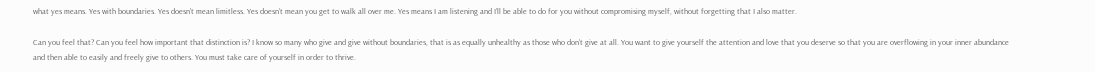what yes means. Yes with boundaries. Yes doesn’t mean limitless. Yes doesn’t mean you get to walk all over me. Yes means I am listening and I’ll be able to do for you without compromising myself, without forgetting that I also matter.

Can you feel that? Can you feel how important that distinction is? I know so many who give and give without boundaries, that is as equally unhealthy as those who don’t give at all. You want to give yourself the attention and love that you deserve so that you are overflowing in your inner abundance and then able to easily and freely give to others. You must take care of yourself in order to thrive.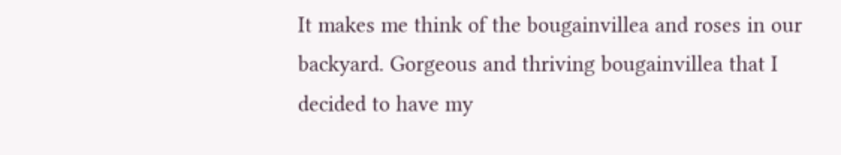It makes me think of the bougainvillea and roses in our backyard. Gorgeous and thriving bougainvillea that I decided to have my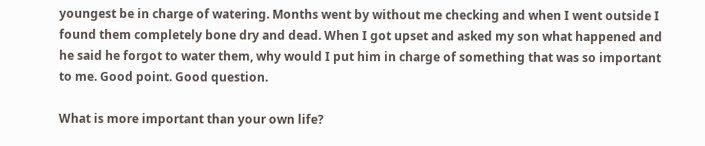youngest be in charge of watering. Months went by without me checking and when I went outside I found them completely bone dry and dead. When I got upset and asked my son what happened and he said he forgot to water them, why would I put him in charge of something that was so important to me. Good point. Good question.

What is more important than your own life?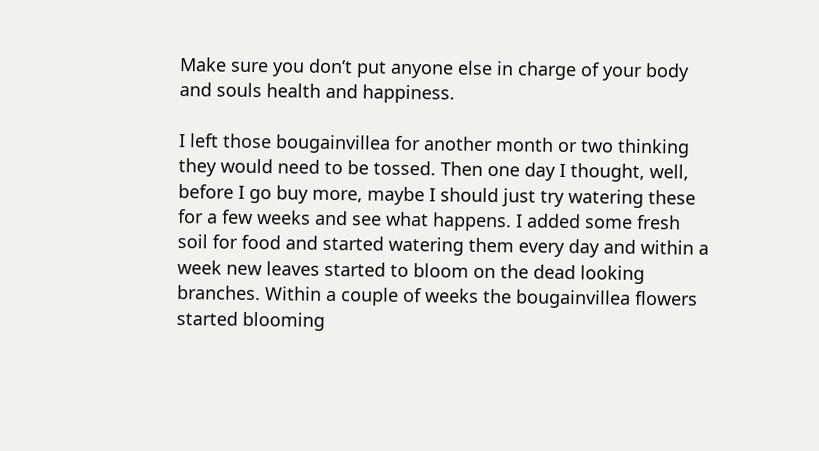Make sure you don’t put anyone else in charge of your body and souls health and happiness.

I left those bougainvillea for another month or two thinking they would need to be tossed. Then one day I thought, well, before I go buy more, maybe I should just try watering these for a few weeks and see what happens. I added some fresh soil for food and started watering them every day and within a week new leaves started to bloom on the dead looking branches. Within a couple of weeks the bougainvillea flowers started blooming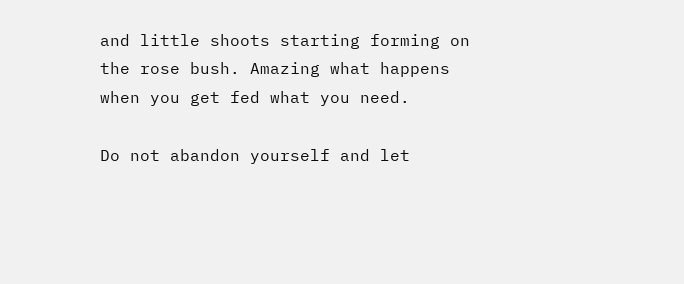and little shoots starting forming on the rose bush. Amazing what happens when you get fed what you need.

Do not abandon yourself and let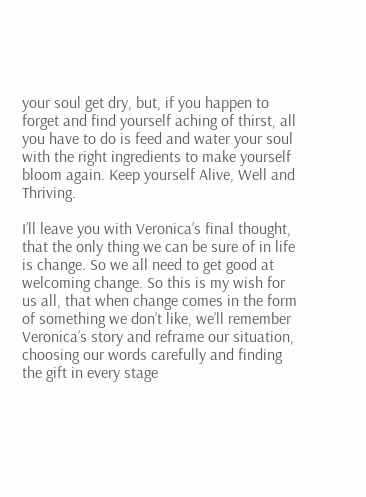your soul get dry, but, if you happen to forget and find yourself aching of thirst, all you have to do is feed and water your soul with the right ingredients to make yourself bloom again. Keep yourself Alive, Well and Thriving.

I’ll leave you with Veronica’s final thought, that the only thing we can be sure of in life is change. So we all need to get good at welcoming change. So this is my wish for us all, that when change comes in the form of something we don’t like, we’ll remember Veronica’s story and reframe our situation, choosing our words carefully and finding the gift in every stage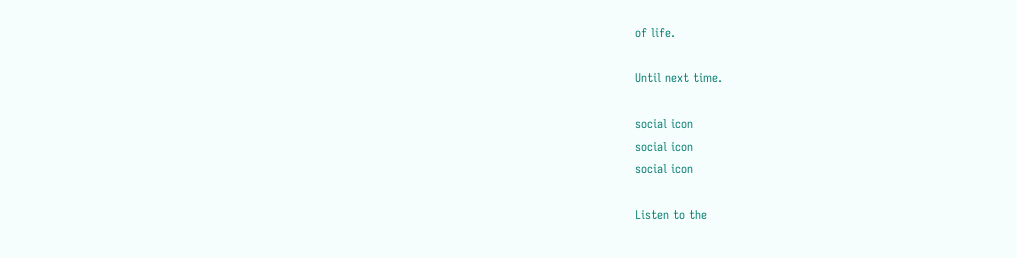of life.

Until next time.

social icon
social icon
social icon

Listen to the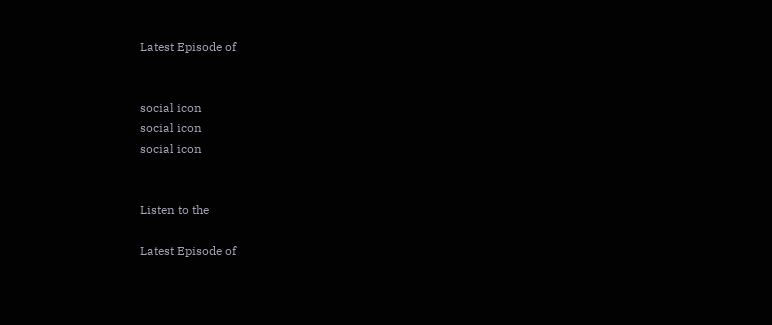Latest Episode of


social icon
social icon
social icon


Listen to the

Latest Episode of